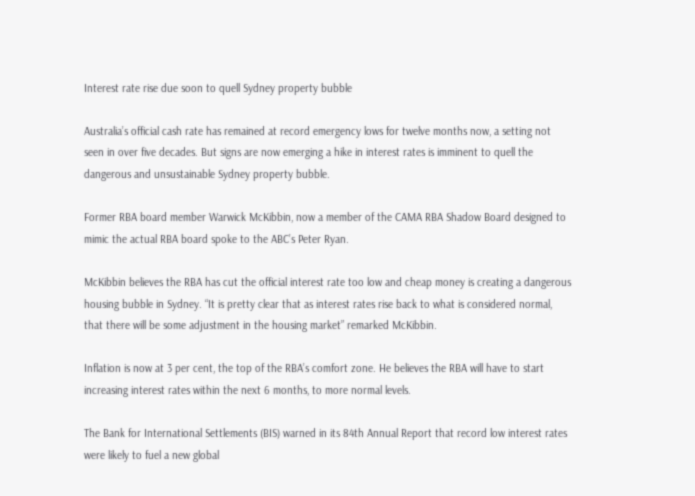Interest rate rise due soon to quell Sydney property bubble

Australia’s official cash rate has remained at record emergency lows for twelve months now, a setting not seen in over five decades. But signs are now emerging a hike in interest rates is imminent to quell the dangerous and unsustainable Sydney property bubble.

Former RBA board member Warwick McKibbin, now a member of the CAMA RBA Shadow Board designed to mimic the actual RBA board spoke to the ABC’s Peter Ryan.

McKibbin believes the RBA has cut the official interest rate too low and cheap money is creating a dangerous housing bubble in Sydney. “It is pretty clear that as interest rates rise back to what is considered normal, that there will be some adjustment in the housing market” remarked McKibbin.

Inflation is now at 3 per cent, the top of the RBA’s comfort zone. He believes the RBA will have to start increasing interest rates within the next 6 months, to more normal levels.

The Bank for International Settlements (BIS) warned in its 84th Annual Report that record low interest rates were likely to fuel a new global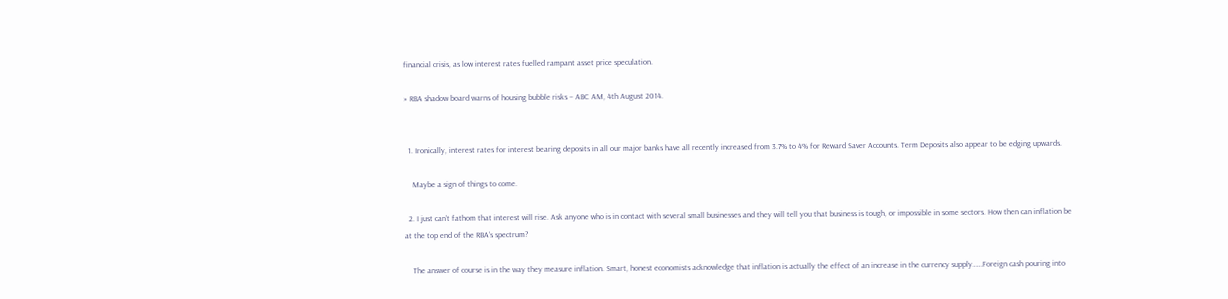financial crisis, as low interest rates fuelled rampant asset price speculation.

» RBA shadow board warns of housing bubble risks – ABC AM, 4th August 2014.


  1. Ironically, interest rates for interest bearing deposits in all our major banks have all recently increased from 3.7% to 4% for Reward Saver Accounts. Term Deposits also appear to be edging upwards.

    Maybe a sign of things to come.

  2. I just can’t fathom that interest will rise. Ask anyone who is in contact with several small businesses and they will tell you that business is tough, or impossible in some sectors. How then can inflation be at the top end of the RBA’s spectrum?

    The answer of course is in the way they measure inflation. Smart, honest economists acknowledge that inflation is actually the effect of an increase in the currency supply……Foreign cash pouring into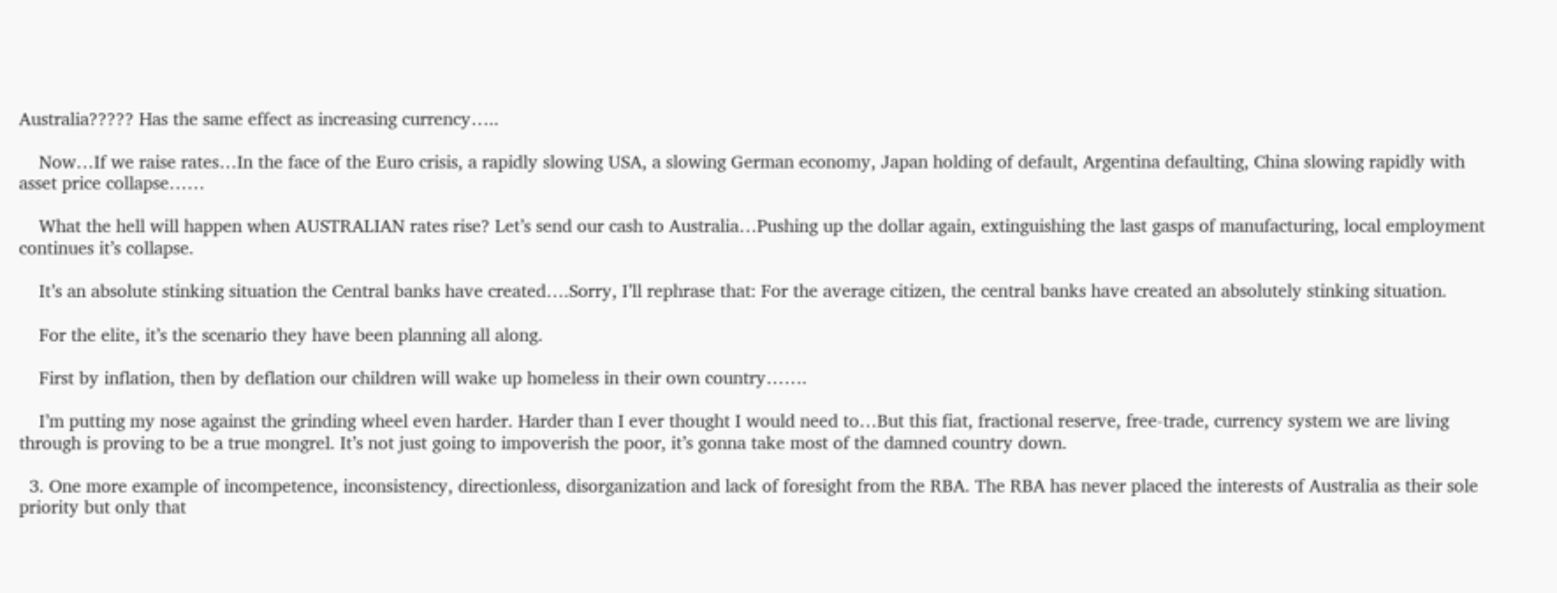Australia????? Has the same effect as increasing currency…..

    Now…If we raise rates…In the face of the Euro crisis, a rapidly slowing USA, a slowing German economy, Japan holding of default, Argentina defaulting, China slowing rapidly with asset price collapse……

    What the hell will happen when AUSTRALIAN rates rise? Let’s send our cash to Australia…Pushing up the dollar again, extinguishing the last gasps of manufacturing, local employment continues it’s collapse.

    It’s an absolute stinking situation the Central banks have created….Sorry, I’ll rephrase that: For the average citizen, the central banks have created an absolutely stinking situation.

    For the elite, it’s the scenario they have been planning all along.

    First by inflation, then by deflation our children will wake up homeless in their own country…….

    I’m putting my nose against the grinding wheel even harder. Harder than I ever thought I would need to…But this fiat, fractional reserve, free-trade, currency system we are living through is proving to be a true mongrel. It’s not just going to impoverish the poor, it’s gonna take most of the damned country down.

  3. One more example of incompetence, inconsistency, directionless, disorganization and lack of foresight from the RBA. The RBA has never placed the interests of Australia as their sole priority but only that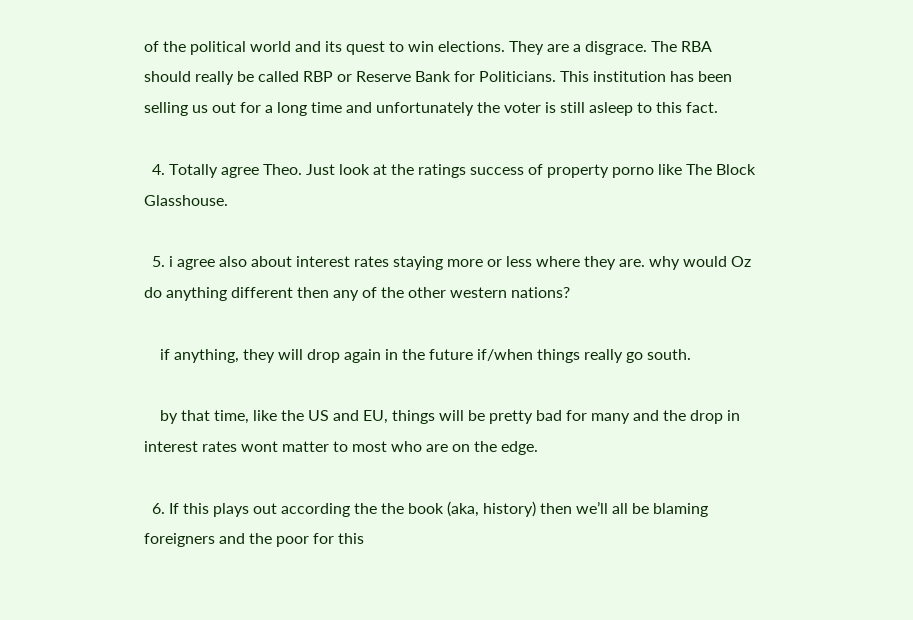of the political world and its quest to win elections. They are a disgrace. The RBA should really be called RBP or Reserve Bank for Politicians. This institution has been selling us out for a long time and unfortunately the voter is still asleep to this fact.

  4. Totally agree Theo. Just look at the ratings success of property porno like The Block Glasshouse.

  5. i agree also about interest rates staying more or less where they are. why would Oz do anything different then any of the other western nations?

    if anything, they will drop again in the future if/when things really go south.

    by that time, like the US and EU, things will be pretty bad for many and the drop in interest rates wont matter to most who are on the edge.

  6. If this plays out according the the book (aka, history) then we’ll all be blaming foreigners and the poor for this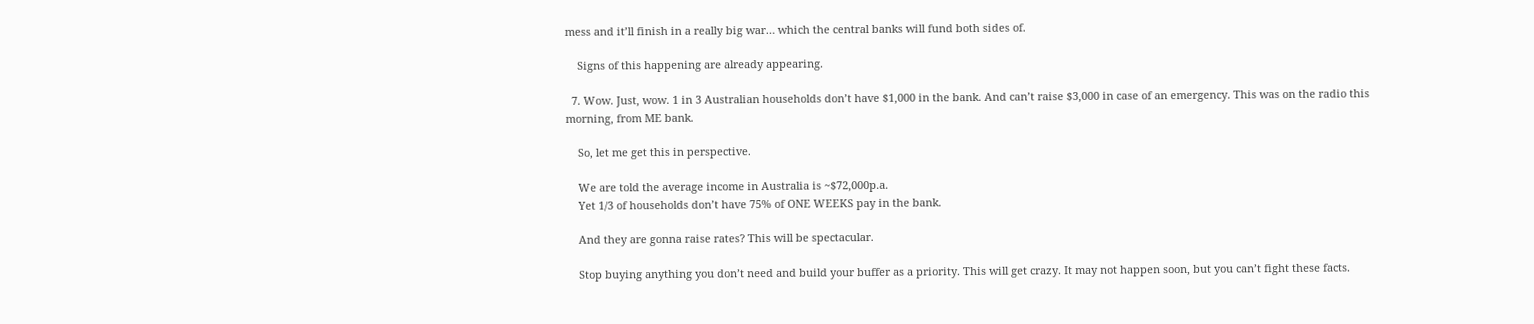mess and it’ll finish in a really big war… which the central banks will fund both sides of.

    Signs of this happening are already appearing.

  7. Wow. Just, wow. 1 in 3 Australian households don’t have $1,000 in the bank. And can’t raise $3,000 in case of an emergency. This was on the radio this morning, from ME bank.

    So, let me get this in perspective.

    We are told the average income in Australia is ~$72,000p.a.
    Yet 1/3 of households don’t have 75% of ONE WEEKS pay in the bank.

    And they are gonna raise rates? This will be spectacular.

    Stop buying anything you don’t need and build your buffer as a priority. This will get crazy. It may not happen soon, but you can’t fight these facts.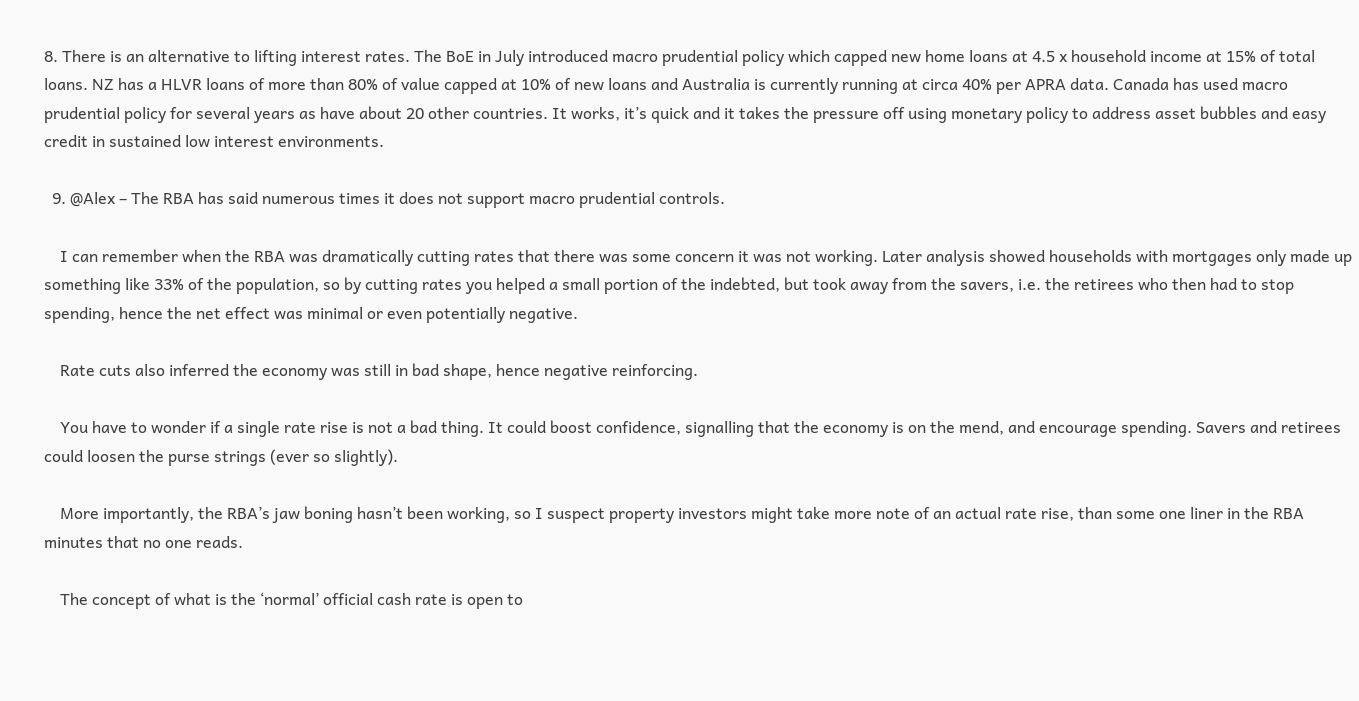8. There is an alternative to lifting interest rates. The BoE in July introduced macro prudential policy which capped new home loans at 4.5 x household income at 15% of total loans. NZ has a HLVR loans of more than 80% of value capped at 10% of new loans and Australia is currently running at circa 40% per APRA data. Canada has used macro prudential policy for several years as have about 20 other countries. It works, it’s quick and it takes the pressure off using monetary policy to address asset bubbles and easy credit in sustained low interest environments.

  9. @Alex – The RBA has said numerous times it does not support macro prudential controls.

    I can remember when the RBA was dramatically cutting rates that there was some concern it was not working. Later analysis showed households with mortgages only made up something like 33% of the population, so by cutting rates you helped a small portion of the indebted, but took away from the savers, i.e. the retirees who then had to stop spending, hence the net effect was minimal or even potentially negative.

    Rate cuts also inferred the economy was still in bad shape, hence negative reinforcing.

    You have to wonder if a single rate rise is not a bad thing. It could boost confidence, signalling that the economy is on the mend, and encourage spending. Savers and retirees could loosen the purse strings (ever so slightly).

    More importantly, the RBA’s jaw boning hasn’t been working, so I suspect property investors might take more note of an actual rate rise, than some one liner in the RBA minutes that no one reads.

    The concept of what is the ‘normal’ official cash rate is open to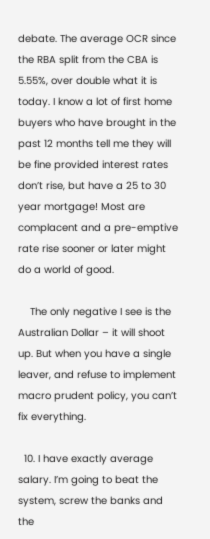debate. The average OCR since the RBA split from the CBA is 5.55%, over double what it is today. I know a lot of first home buyers who have brought in the past 12 months tell me they will be fine provided interest rates don’t rise, but have a 25 to 30 year mortgage! Most are complacent and a pre-emptive rate rise sooner or later might do a world of good.

    The only negative I see is the Australian Dollar – it will shoot up. But when you have a single leaver, and refuse to implement macro prudent policy, you can’t fix everything.

  10. I have exactly average salary. I’m going to beat the system, screw the banks and the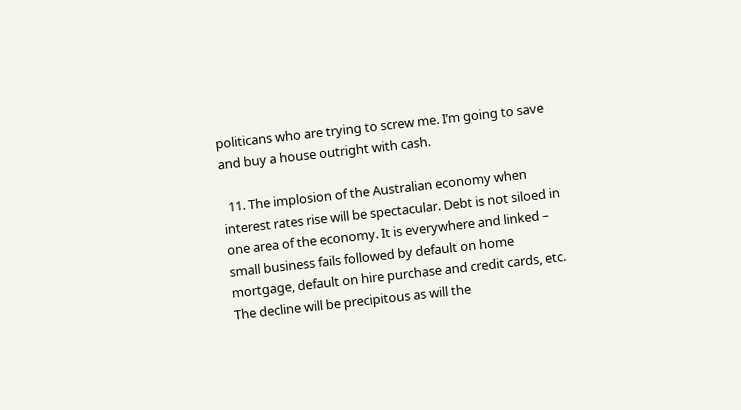politicans who are trying to screw me. I’m going to save and buy a house outright with cash.

  11. The implosion of the Australian economy when interest rates rise will be spectacular. Debt is not siloed in one area of the economy. It is everywhere and linked – small business fails followed by default on home mortgage, default on hire purchase and credit cards, etc. The decline will be precipitous as will the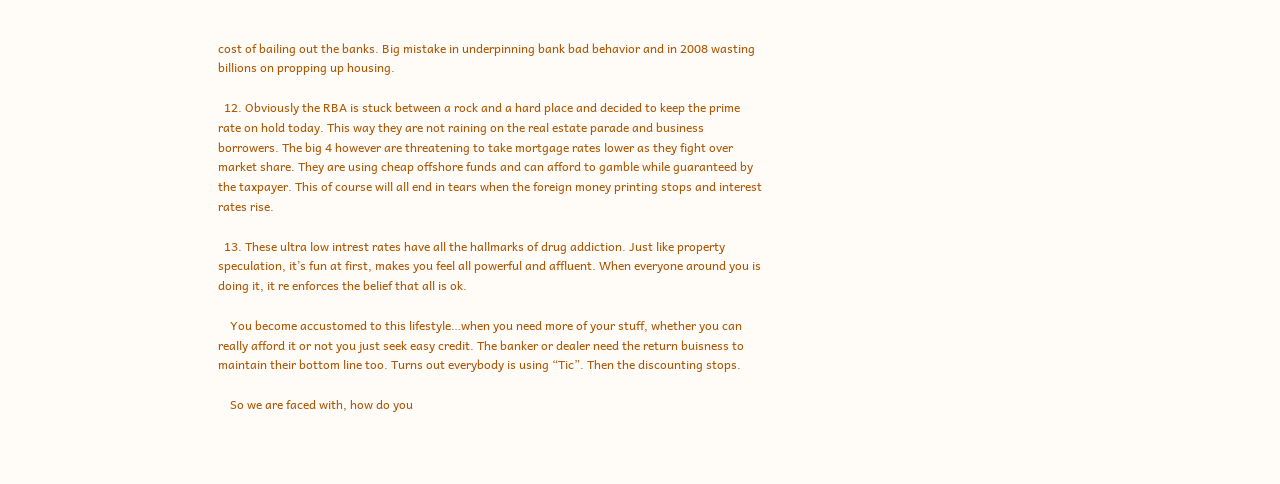cost of bailing out the banks. Big mistake in underpinning bank bad behavior and in 2008 wasting billions on propping up housing.

  12. Obviously the RBA is stuck between a rock and a hard place and decided to keep the prime rate on hold today. This way they are not raining on the real estate parade and business borrowers. The big 4 however are threatening to take mortgage rates lower as they fight over market share. They are using cheap offshore funds and can afford to gamble while guaranteed by the taxpayer. This of course will all end in tears when the foreign money printing stops and interest rates rise.

  13. These ultra low intrest rates have all the hallmarks of drug addiction. Just like property speculation, it’s fun at first, makes you feel all powerful and affluent. When everyone around you is doing it, it re enforces the belief that all is ok.

    You become accustomed to this lifestyle…when you need more of your stuff, whether you can really afford it or not you just seek easy credit. The banker or dealer need the return buisness to maintain their bottom line too. Turns out everybody is using “Tic”. Then the discounting stops.

    So we are faced with, how do you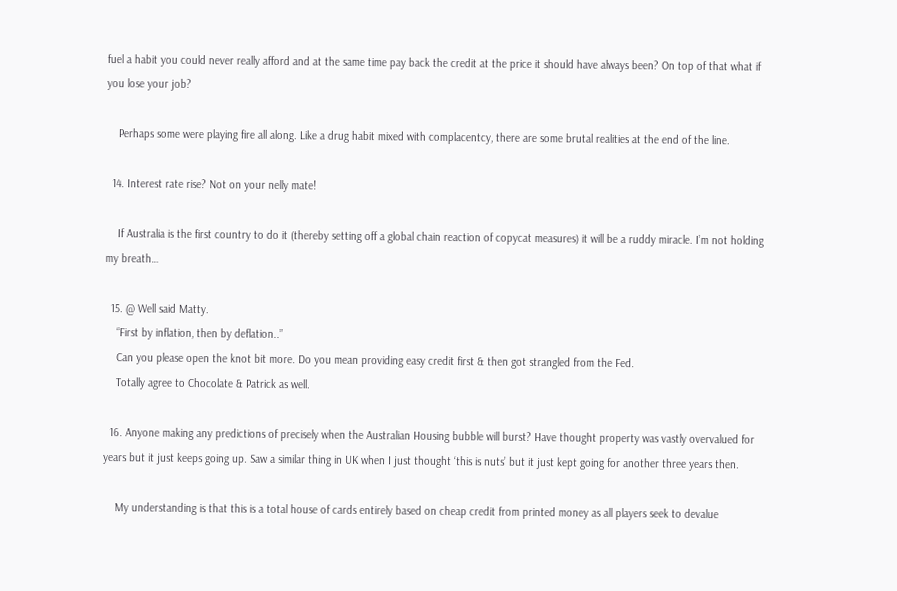fuel a habit you could never really afford and at the same time pay back the credit at the price it should have always been? On top of that what if you lose your job?

    Perhaps some were playing fire all along. Like a drug habit mixed with complacentcy, there are some brutal realities at the end of the line.

  14. Interest rate rise? Not on your nelly mate!

    If Australia is the first country to do it (thereby setting off a global chain reaction of copycat measures) it will be a ruddy miracle. I’m not holding my breath…

  15. @ Well said Matty.
    “First by inflation, then by deflation..”
    Can you please open the knot bit more. Do you mean providing easy credit first & then got strangled from the Fed.
    Totally agree to Chocolate & Patrick as well.

  16. Anyone making any predictions of precisely when the Australian Housing bubble will burst? Have thought property was vastly overvalued for years but it just keeps going up. Saw a similar thing in UK when I just thought ‘this is nuts’ but it just kept going for another three years then.

    My understanding is that this is a total house of cards entirely based on cheap credit from printed money as all players seek to devalue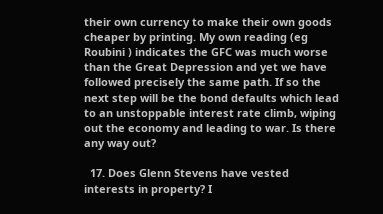their own currency to make their own goods cheaper by printing. My own reading (eg Roubini ) indicates the GFC was much worse than the Great Depression and yet we have followed precisely the same path. If so the next step will be the bond defaults which lead to an unstoppable interest rate climb, wiping out the economy and leading to war. Is there any way out?

  17. Does Glenn Stevens have vested interests in property? I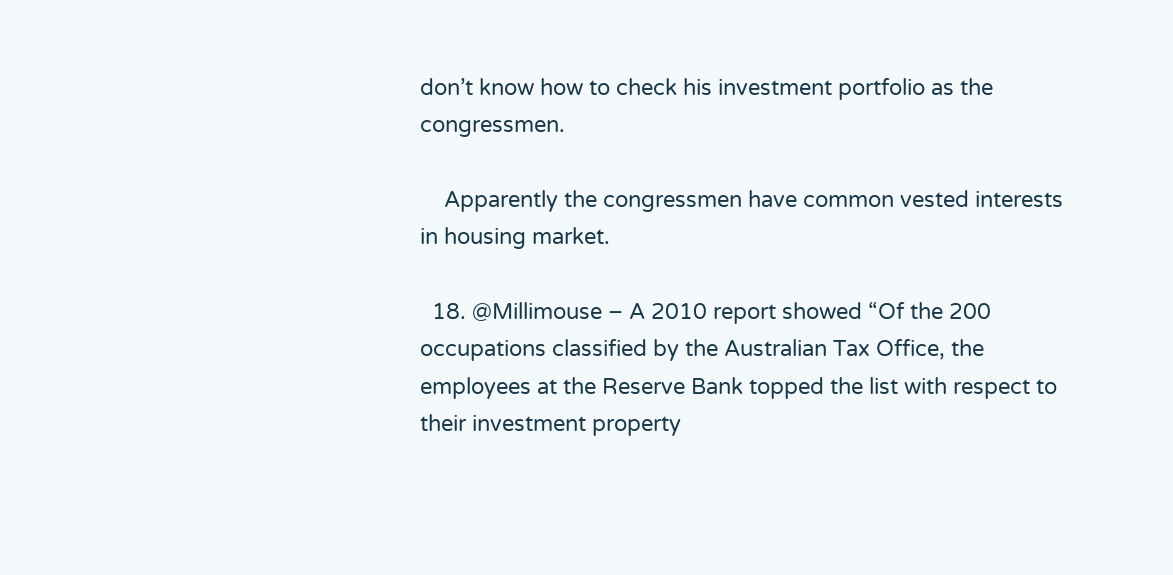don’t know how to check his investment portfolio as the congressmen.

    Apparently the congressmen have common vested interests in housing market.

  18. @Millimouse – A 2010 report showed “Of the 200 occupations classified by the Australian Tax Office, the employees at the Reserve Bank topped the list with respect to their investment property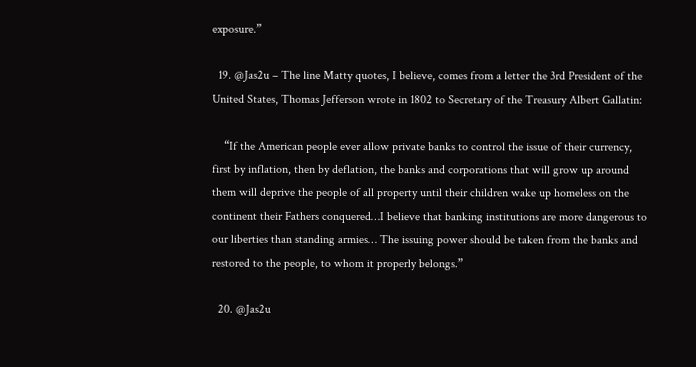exposure.”

  19. @Jas2u – The line Matty quotes, I believe, comes from a letter the 3rd President of the United States, Thomas Jefferson wrote in 1802 to Secretary of the Treasury Albert Gallatin:

    “If the American people ever allow private banks to control the issue of their currency, first by inflation, then by deflation, the banks and corporations that will grow up around them will deprive the people of all property until their children wake up homeless on the continent their Fathers conquered…I believe that banking institutions are more dangerous to our liberties than standing armies… The issuing power should be taken from the banks and restored to the people, to whom it properly belongs.”

  20. @Jas2u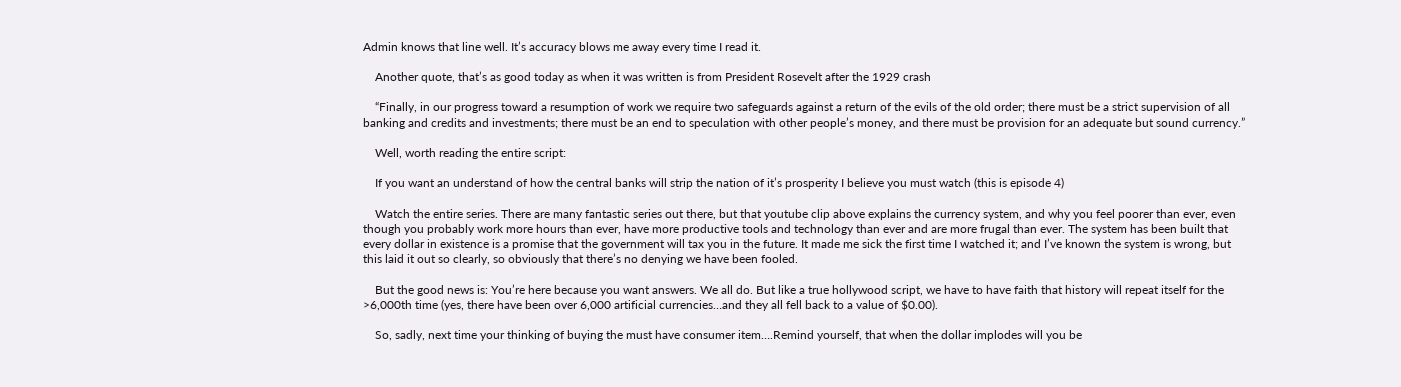Admin knows that line well. It’s accuracy blows me away every time I read it.

    Another quote, that’s as good today as when it was written is from President Rosevelt after the 1929 crash

    “Finally, in our progress toward a resumption of work we require two safeguards against a return of the evils of the old order; there must be a strict supervision of all banking and credits and investments; there must be an end to speculation with other people’s money, and there must be provision for an adequate but sound currency.”

    Well, worth reading the entire script:

    If you want an understand of how the central banks will strip the nation of it’s prosperity I believe you must watch (this is episode 4)

    Watch the entire series. There are many fantastic series out there, but that youtube clip above explains the currency system, and why you feel poorer than ever, even though you probably work more hours than ever, have more productive tools and technology than ever and are more frugal than ever. The system has been built that every dollar in existence is a promise that the government will tax you in the future. It made me sick the first time I watched it; and I’ve known the system is wrong, but this laid it out so clearly, so obviously that there’s no denying we have been fooled.

    But the good news is: You’re here because you want answers. We all do. But like a true hollywood script, we have to have faith that history will repeat itself for the >6,000th time (yes, there have been over 6,000 artificial currencies…and they all fell back to a value of $0.00).

    So, sadly, next time your thinking of buying the must have consumer item….Remind yourself, that when the dollar implodes will you be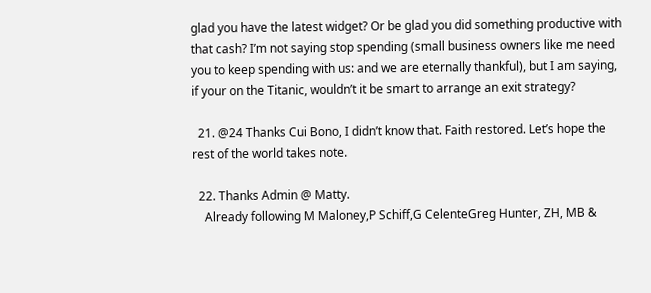glad you have the latest widget? Or be glad you did something productive with that cash? I’m not saying stop spending (small business owners like me need you to keep spending with us: and we are eternally thankful), but I am saying, if your on the Titanic, wouldn’t it be smart to arrange an exit strategy?

  21. @24 Thanks Cui Bono, I didn’t know that. Faith restored. Let’s hope the rest of the world takes note.

  22. Thanks Admin @ Matty.
    Already following M Maloney,P Schiff,G CelenteGreg Hunter, ZH, MB &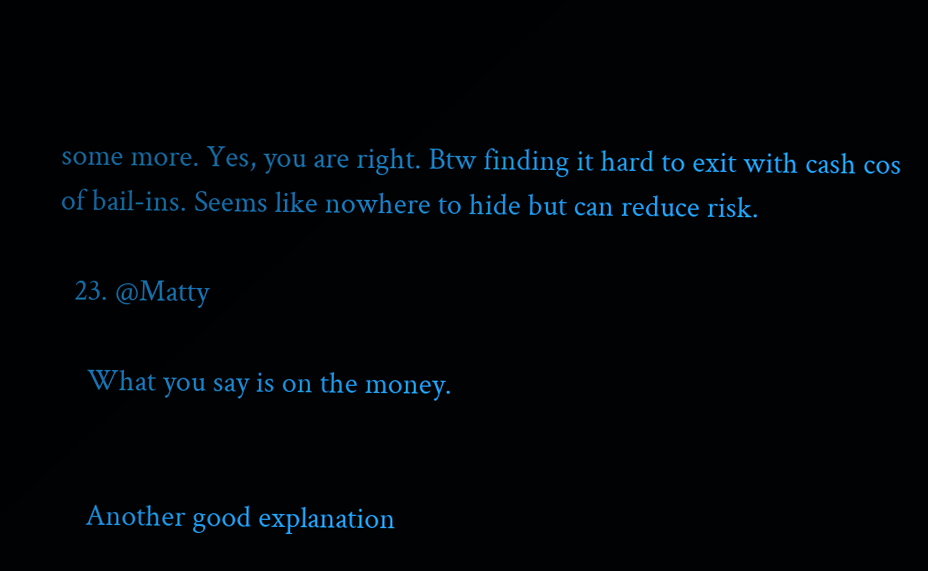some more. Yes, you are right. Btw finding it hard to exit with cash cos of bail-ins. Seems like nowhere to hide but can reduce risk.

  23. @Matty

    What you say is on the money.


    Another good explanation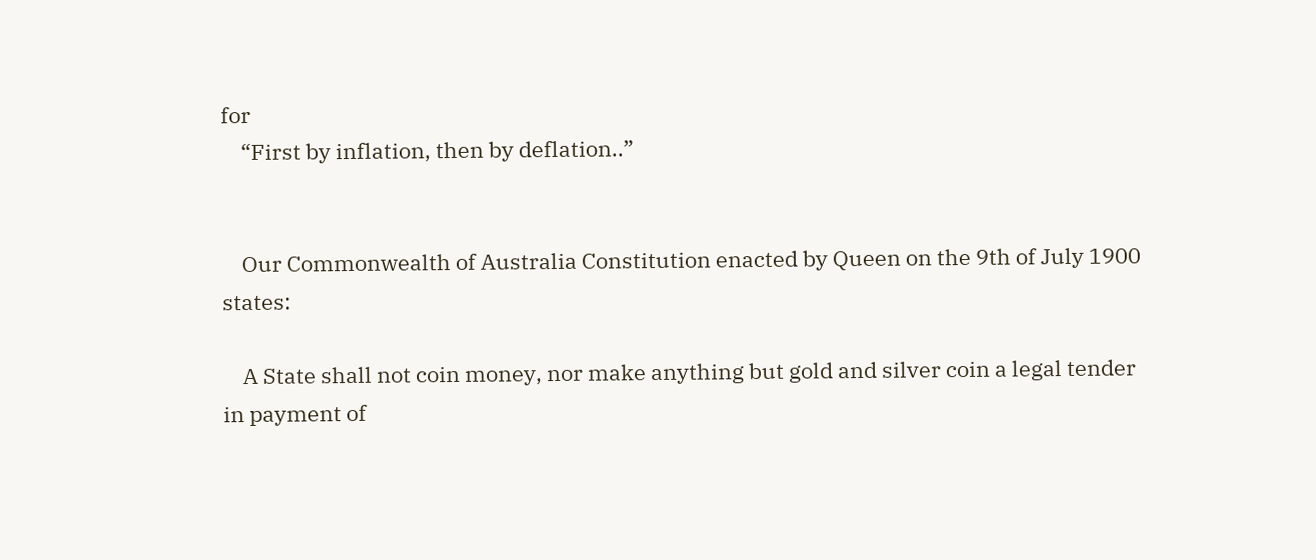for
    “First by inflation, then by deflation..”


    Our Commonwealth of Australia Constitution enacted by Queen on the 9th of July 1900 states:

    A State shall not coin money, nor make anything but gold and silver coin a legal tender in payment of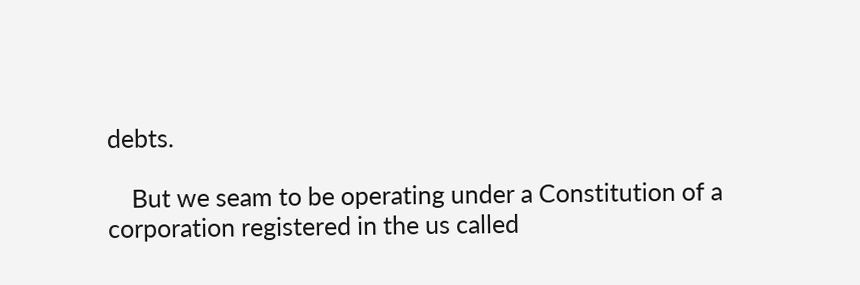debts.

    But we seam to be operating under a Constitution of a corporation registered in the us called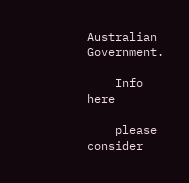Australian Government.

    Info here

    please consider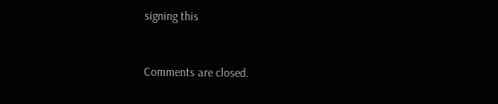signing this


Comments are closed.